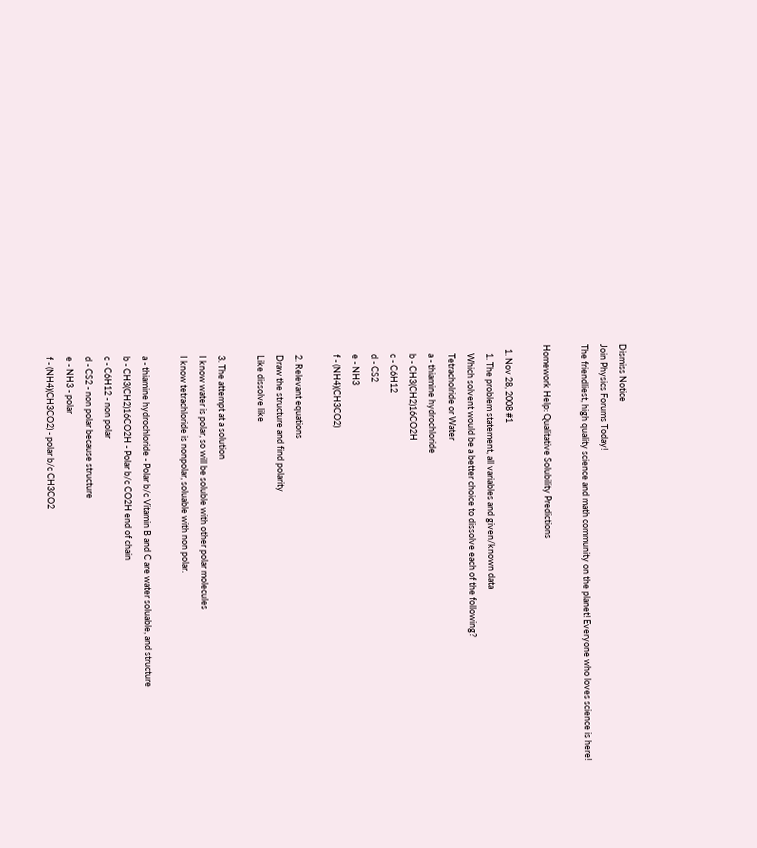Dismiss Notice
Join Physics Forums Today!
The friendliest, high quality science and math community on the planet! Everyone who loves science is here!

Homework Help: Qualitative Solubility Predictions

  1. Nov 28, 2008 #1
    1. The problem statement, all variables and given/known data
    Which solvent would be a better choice to dissolve each of the following?
    Tetracholride or Water
    a - thiamine hydrochloride
    b - CH3(CH2)16CO2H
    c - C6H12
    d - CS2
    e - NH3
    f - (NH4)(CH3CO2)

    2. Relevant equations
    Draw the structure and find polarity
    Like dissolve like

    3. The attempt at a solution
    I know water is polar, so will be soluble with other polar molecules
    I know tetrachloride is nonpolar, soluable with non polar.

    a - thiamine hydrochloride - Polar b/c Vitamin B and C are water soluable, and structure
    b - CH3(CH2)16CO2H - Polar b/c CO2H end of chain
    c - C6H12 - non polar
    d - CS2 - non polar because structure
    e - NH3 - polar
    f - (NH4)(CH3CO2) - polar b/c CH3CO2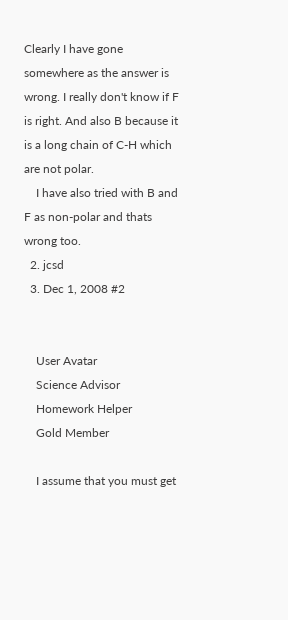Clearly I have gone somewhere as the answer is wrong. I really don't know if F is right. And also B because it is a long chain of C-H which are not polar.
    I have also tried with B and F as non-polar and thats wrong too.
  2. jcsd
  3. Dec 1, 2008 #2


    User Avatar
    Science Advisor
    Homework Helper
    Gold Member

    I assume that you must get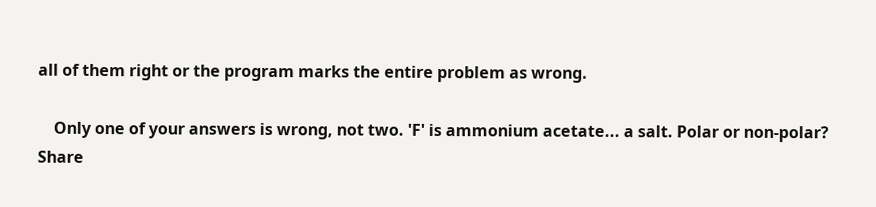all of them right or the program marks the entire problem as wrong.

    Only one of your answers is wrong, not two. 'F' is ammonium acetate... a salt. Polar or non-polar?
Share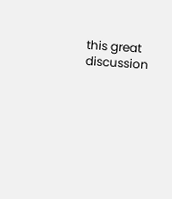this great discussion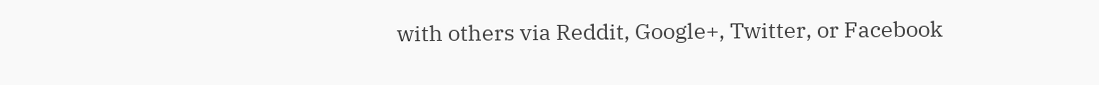with others via Reddit, Google+, Twitter, or Facebook